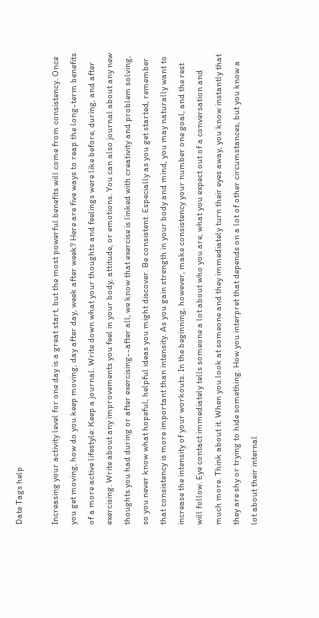Date Tags help

Increasing your activity level for one day is a great start, but the most powerful benefits will come from consistency. Once you get moving, how do you keep moving, day after day, week after week? Here are five ways to reap the long-term benefits of a more active lifestyle: Keep a journal. Write down what your thoughts and feelings were like before, during, and after exercising. Write about any improvements you feel in your body, attitude, or emotions. You can also journal about any new thoughts you had during or after exercising--after all, we know that exercise is linked with creativity and problem solving, so you never know what hopeful, helpful ideas you might discover. Be consistent. Especially as you get started, remember that consistency is more important than intensity. As you gain strength in your body and mind, you may naturally want to increase the intensity of your workouts. In the beginning, however, make consistency your number one goal, and the rest will follow. Eye contact immediately tells someone a lot about who you are, what you expect out of a conversation and much more. Think about it. When you look at someone and they immediately turn their eyes away, you know instantly that they are shy or trying to hide something. How you interpret that depends on a lot of other circumstances, but you know a lot about their internal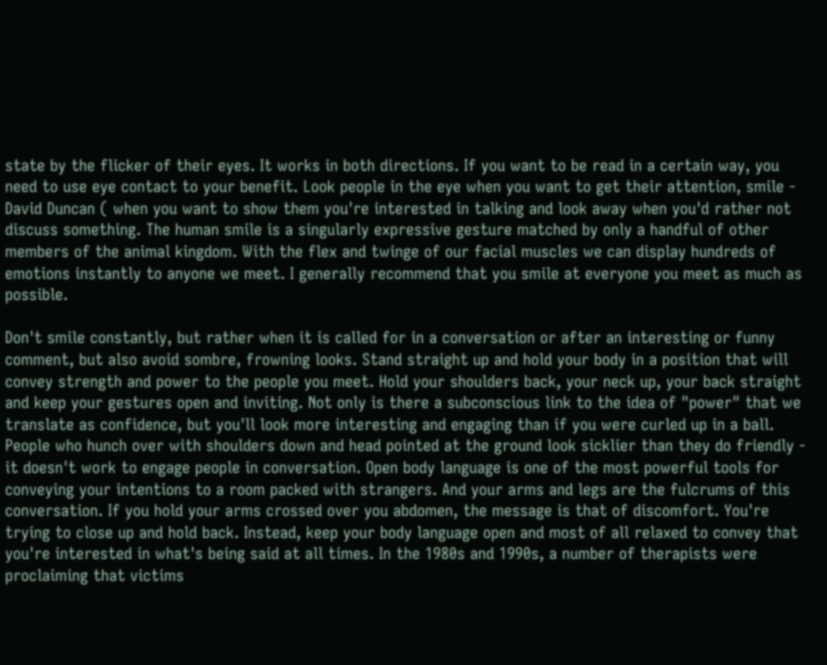state by the flicker of their eyes. It works in both directions. If you want to be read in a certain way, you need to use eye contact to your benefit. Look people in the eye when you want to get their attention, smile - David Duncan ( when you want to show them you're interested in talking and look away when you'd rather not discuss something. The human smile is a singularly expressive gesture matched by only a handful of other members of the animal kingdom. With the flex and twinge of our facial muscles we can display hundreds of emotions instantly to anyone we meet. I generally recommend that you smile at everyone you meet as much as possible.

Don't smile constantly, but rather when it is called for in a conversation or after an interesting or funny comment, but also avoid sombre, frowning looks. Stand straight up and hold your body in a position that will convey strength and power to the people you meet. Hold your shoulders back, your neck up, your back straight and keep your gestures open and inviting. Not only is there a subconscious link to the idea of "power" that we translate as confidence, but you'll look more interesting and engaging than if you were curled up in a ball. People who hunch over with shoulders down and head pointed at the ground look sicklier than they do friendly - it doesn't work to engage people in conversation. Open body language is one of the most powerful tools for conveying your intentions to a room packed with strangers. And your arms and legs are the fulcrums of this conversation. If you hold your arms crossed over you abdomen, the message is that of discomfort. You're trying to close up and hold back. Instead, keep your body language open and most of all relaxed to convey that you're interested in what's being said at all times. In the 1980s and 1990s, a number of therapists were proclaiming that victims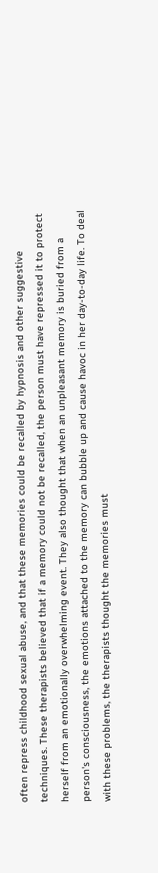often repress childhood sexual abuse, and that these memories could be recalled by hypnosis and other suggestive techniques. These therapists believed that if a memory could not be recalled, the person must have repressed it to protect herself from an emotionally overwhelming event. They also thought that when an unpleasant memory is buried from a person's consciousness, the emotions attached to the memory can bubble up and cause havoc in her day-to-day life. To deal with these problems, the therapists thought the memories must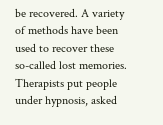be recovered. A variety of methods have been used to recover these so-called lost memories. Therapists put people under hypnosis, asked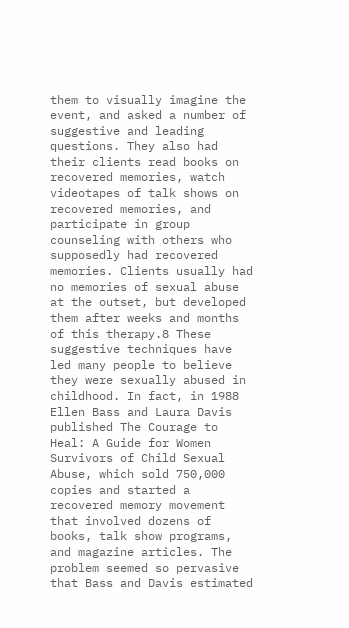them to visually imagine the event, and asked a number of suggestive and leading questions. They also had their clients read books on recovered memories, watch videotapes of talk shows on recovered memories, and participate in group counseling with others who supposedly had recovered memories. Clients usually had no memories of sexual abuse at the outset, but developed them after weeks and months of this therapy.8 These suggestive techniques have led many people to believe they were sexually abused in childhood. In fact, in 1988 Ellen Bass and Laura Davis published The Courage to Heal: A Guide for Women Survivors of Child Sexual Abuse, which sold 750,000 copies and started a recovered memory movement that involved dozens of books, talk show programs, and magazine articles. The problem seemed so pervasive that Bass and Davis estimated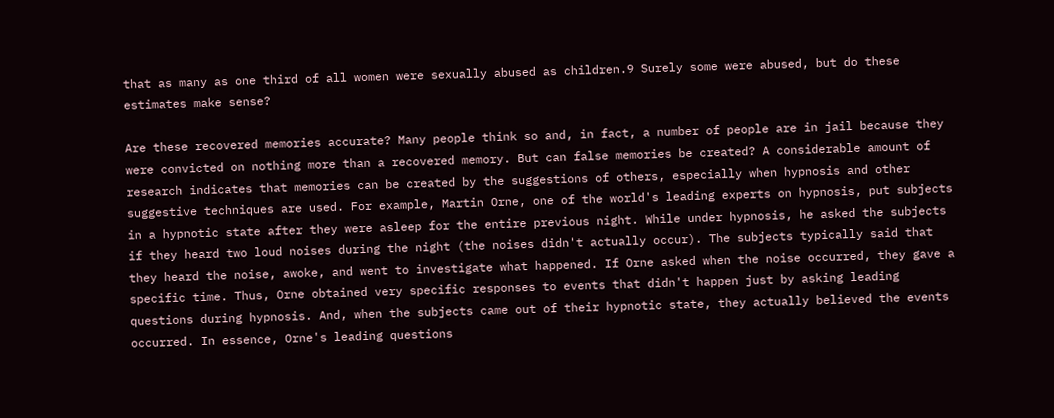that as many as one third of all women were sexually abused as children.9 Surely some were abused, but do these estimates make sense?

Are these recovered memories accurate? Many people think so and, in fact, a number of people are in jail because they were convicted on nothing more than a recovered memory. But can false memories be created? A considerable amount of research indicates that memories can be created by the suggestions of others, especially when hypnosis and other suggestive techniques are used. For example, Martin Orne, one of the world's leading experts on hypnosis, put subjects in a hypnotic state after they were asleep for the entire previous night. While under hypnosis, he asked the subjects if they heard two loud noises during the night (the noises didn't actually occur). The subjects typically said that they heard the noise, awoke, and went to investigate what happened. If Orne asked when the noise occurred, they gave a specific time. Thus, Orne obtained very specific responses to events that didn't happen just by asking leading questions during hypnosis. And, when the subjects came out of their hypnotic state, they actually believed the events occurred. In essence, Orne's leading questions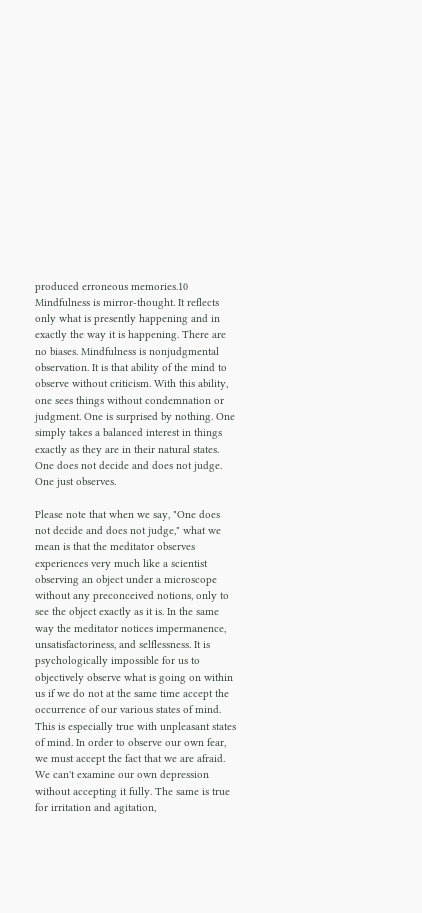produced erroneous memories.10 Mindfulness is mirror-thought. It reflects only what is presently happening and in exactly the way it is happening. There are no biases. Mindfulness is nonjudgmental observation. It is that ability of the mind to observe without criticism. With this ability, one sees things without condemnation or judgment. One is surprised by nothing. One simply takes a balanced interest in things exactly as they are in their natural states. One does not decide and does not judge. One just observes.

Please note that when we say, "One does not decide and does not judge," what we mean is that the meditator observes experiences very much like a scientist observing an object under a microscope without any preconceived notions, only to see the object exactly as it is. In the same way the meditator notices impermanence, unsatisfactoriness, and selflessness. It is psychologically impossible for us to objectively observe what is going on within us if we do not at the same time accept the occurrence of our various states of mind. This is especially true with unpleasant states of mind. In order to observe our own fear, we must accept the fact that we are afraid. We can't examine our own depression without accepting it fully. The same is true for irritation and agitation,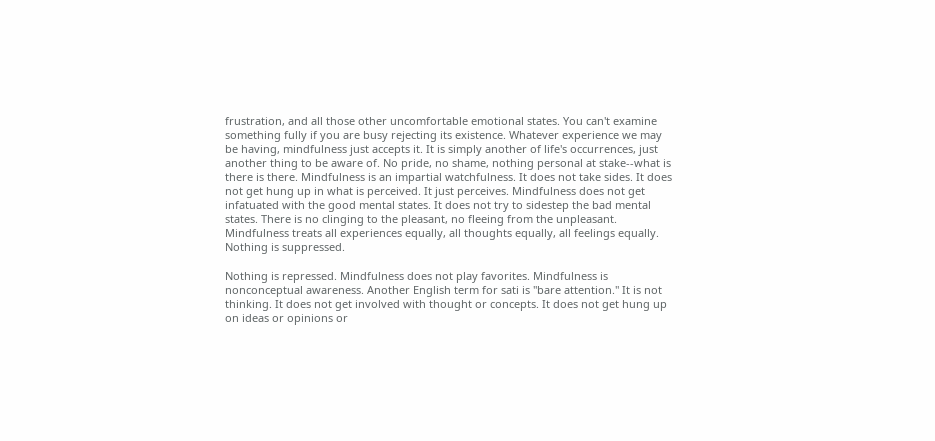frustration, and all those other uncomfortable emotional states. You can't examine something fully if you are busy rejecting its existence. Whatever experience we may be having, mindfulness just accepts it. It is simply another of life's occurrences, just another thing to be aware of. No pride, no shame, nothing personal at stake--what is there is there. Mindfulness is an impartial watchfulness. It does not take sides. It does not get hung up in what is perceived. It just perceives. Mindfulness does not get infatuated with the good mental states. It does not try to sidestep the bad mental states. There is no clinging to the pleasant, no fleeing from the unpleasant. Mindfulness treats all experiences equally, all thoughts equally, all feelings equally. Nothing is suppressed.

Nothing is repressed. Mindfulness does not play favorites. Mindfulness is nonconceptual awareness. Another English term for sati is "bare attention." It is not thinking. It does not get involved with thought or concepts. It does not get hung up on ideas or opinions or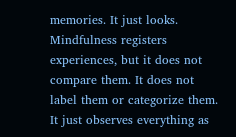memories. It just looks. Mindfulness registers experiences, but it does not compare them. It does not label them or categorize them. It just observes everything as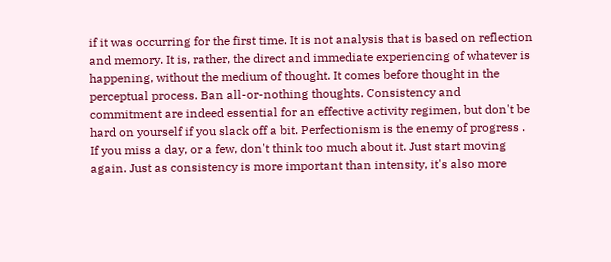if it was occurring for the first time. It is not analysis that is based on reflection and memory. It is, rather, the direct and immediate experiencing of whatever is happening, without the medium of thought. It comes before thought in the perceptual process. Ban all-or-nothing thoughts. Consistency and commitment are indeed essential for an effective activity regimen, but don't be hard on yourself if you slack off a bit. Perfectionism is the enemy of progress . If you miss a day, or a few, don't think too much about it. Just start moving again. Just as consistency is more important than intensity, it's also more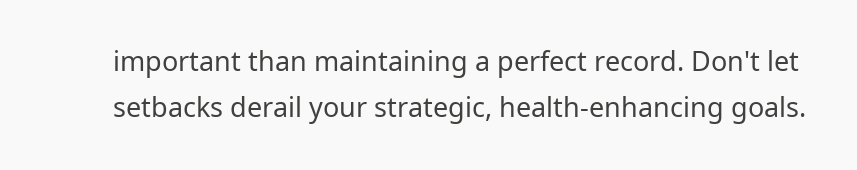important than maintaining a perfect record. Don't let setbacks derail your strategic, health-enhancing goals.